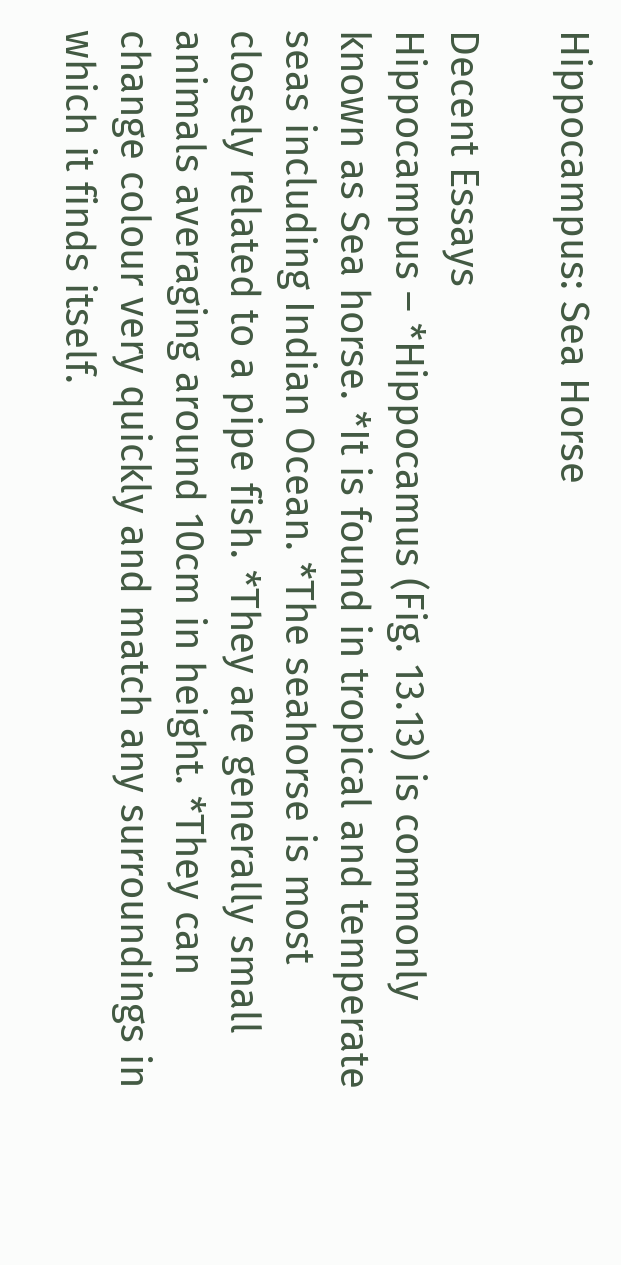Hippocampus: Sea Horse

Decent Essays
Hippocampus – *Hippocamus (Fig. 13.13) is commonly known as Sea horse. *It is found in tropical and temperate seas including Indian Ocean. *The seahorse is most closely related to a pipe fish. *They are generally small animals averaging around 10cm in height. *They can change colour very quickly and match any surroundings in which it finds itself.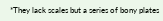*They lack scales but a series of bony plates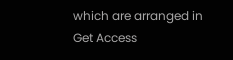which are arranged in
Get Access